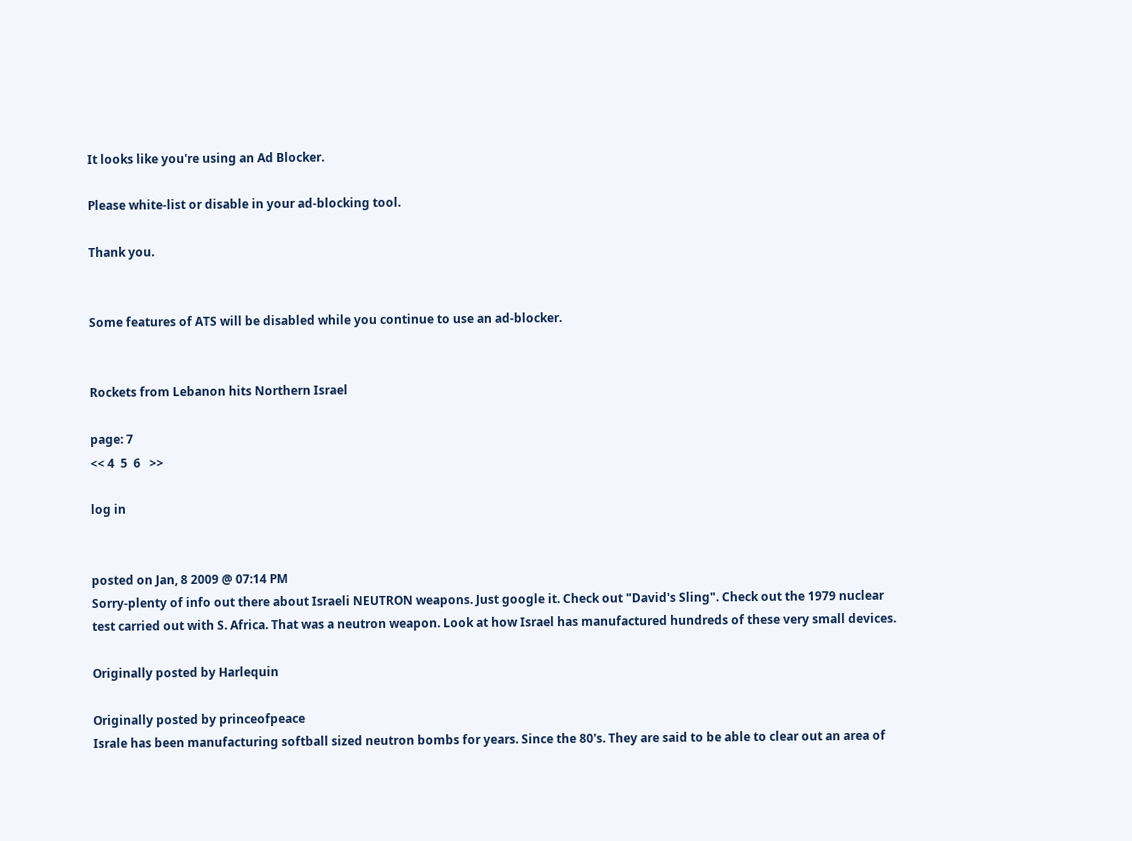It looks like you're using an Ad Blocker.

Please white-list or disable in your ad-blocking tool.

Thank you.


Some features of ATS will be disabled while you continue to use an ad-blocker.


Rockets from Lebanon hits Northern Israel

page: 7
<< 4  5  6   >>

log in


posted on Jan, 8 2009 @ 07:14 PM
Sorry-plenty of info out there about Israeli NEUTRON weapons. Just google it. Check out "David's Sling". Check out the 1979 nuclear test carried out with S. Africa. That was a neutron weapon. Look at how Israel has manufactured hundreds of these very small devices.

Originally posted by Harlequin

Originally posted by princeofpeace
Israle has been manufacturing softball sized neutron bombs for years. Since the 80's. They are said to be able to clear out an area of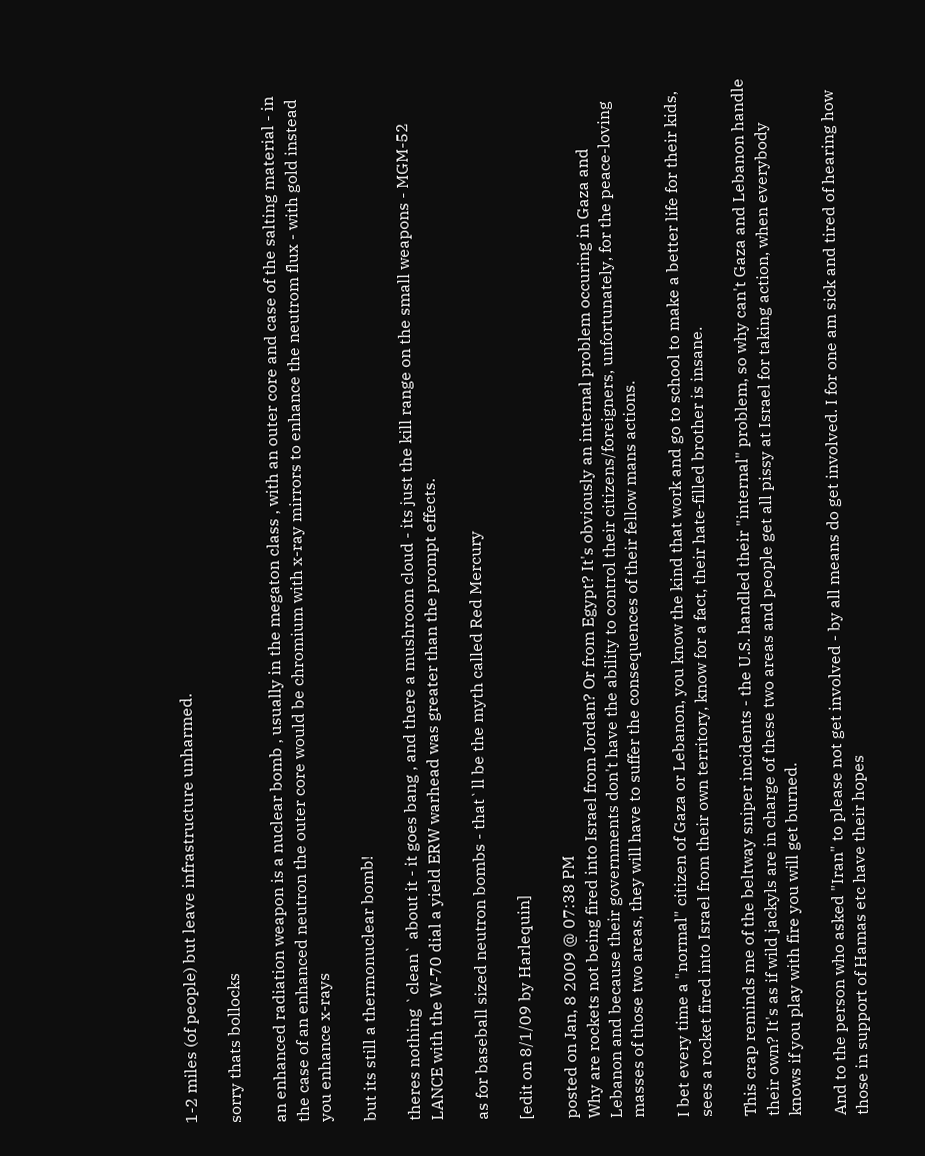1-2 miles (of people) but leave infrastructure unharmed.

sorry thats bollocks

an enhanced radiation weapon is a nuclear bomb , usually in the megaton class , with an outer core and case of the salting material - in the case of an enhanced neutron the outer core would be chromium with x-ray mirrors to enhance the neutrom flux - with gold instead you enhance x-rays

but its still a thermonuclear bomb!

theres nothing `clean` about it - it goes bang , and there a mushroom cloud - its just the kill range on the small weapons - MGM-52 LANCE with the W-70 dial a yield ERW warhead was greater than the prompt effects.

as for baseball sized neutron bombs - that`ll be the myth called Red Mercury

[edit on 8/1/09 by Harlequin]

posted on Jan, 8 2009 @ 07:38 PM
Why are rockets not being fired into Israel from Jordan? Or from Egypt? It's obviously an internal problem occuring in Gaza and Lebanon and because their governments don't have the ability to control their citizens/foreigners, unfortunately, for the peace-loving masses of those two areas, they will have to suffer the consequences of their fellow mans actions.

I bet every time a "normal" citizen of Gaza or Lebanon, you know the kind that work and go to school to make a better life for their kids, sees a rocket fired into Israel from their own territory, know for a fact, their hate-filled brother is insane.

This crap reminds me of the beltway sniper incidents - the U.S. handled their "internal" problem, so why can't Gaza and Lebanon handle their own? It's as if wild jackyls are in charge of these two areas and people get all pissy at Israel for taking action, when everybody knows if you play with fire you will get burned.

And to the person who asked "Iran" to please not get involved - by all means do get involved. I for one am sick and tired of hearing how those in support of Hamas etc have their hopes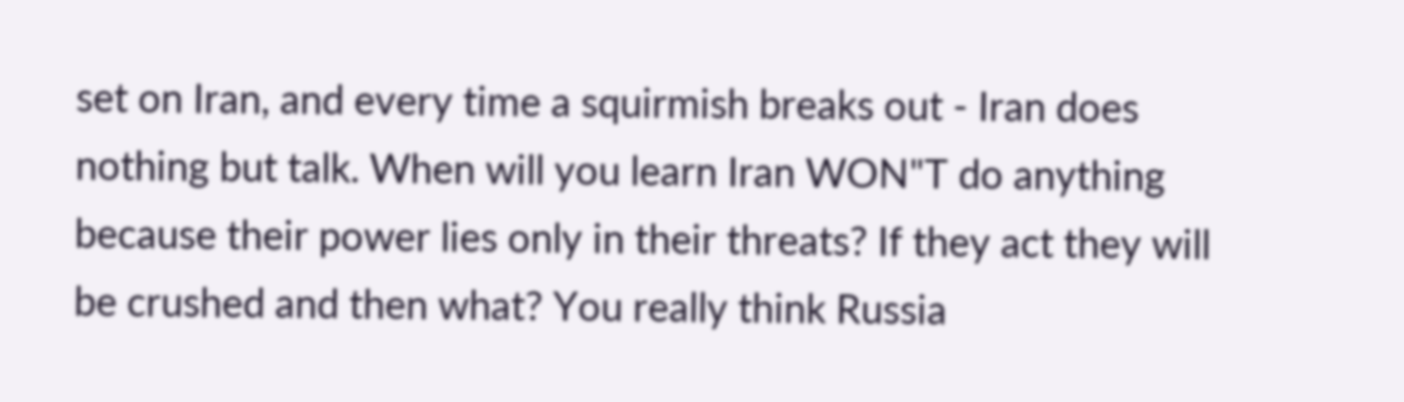set on Iran, and every time a squirmish breaks out - Iran does nothing but talk. When will you learn Iran WON"T do anything because their power lies only in their threats? If they act they will be crushed and then what? You really think Russia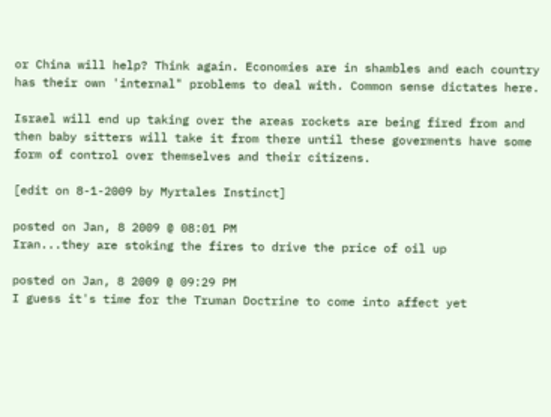or China will help? Think again. Economies are in shambles and each country has their own 'internal" problems to deal with. Common sense dictates here.

Israel will end up taking over the areas rockets are being fired from and then baby sitters will take it from there until these goverments have some form of control over themselves and their citizens.

[edit on 8-1-2009 by Myrtales Instinct]

posted on Jan, 8 2009 @ 08:01 PM
Iran...they are stoking the fires to drive the price of oil up

posted on Jan, 8 2009 @ 09:29 PM
I guess it's time for the Truman Doctrine to come into affect yet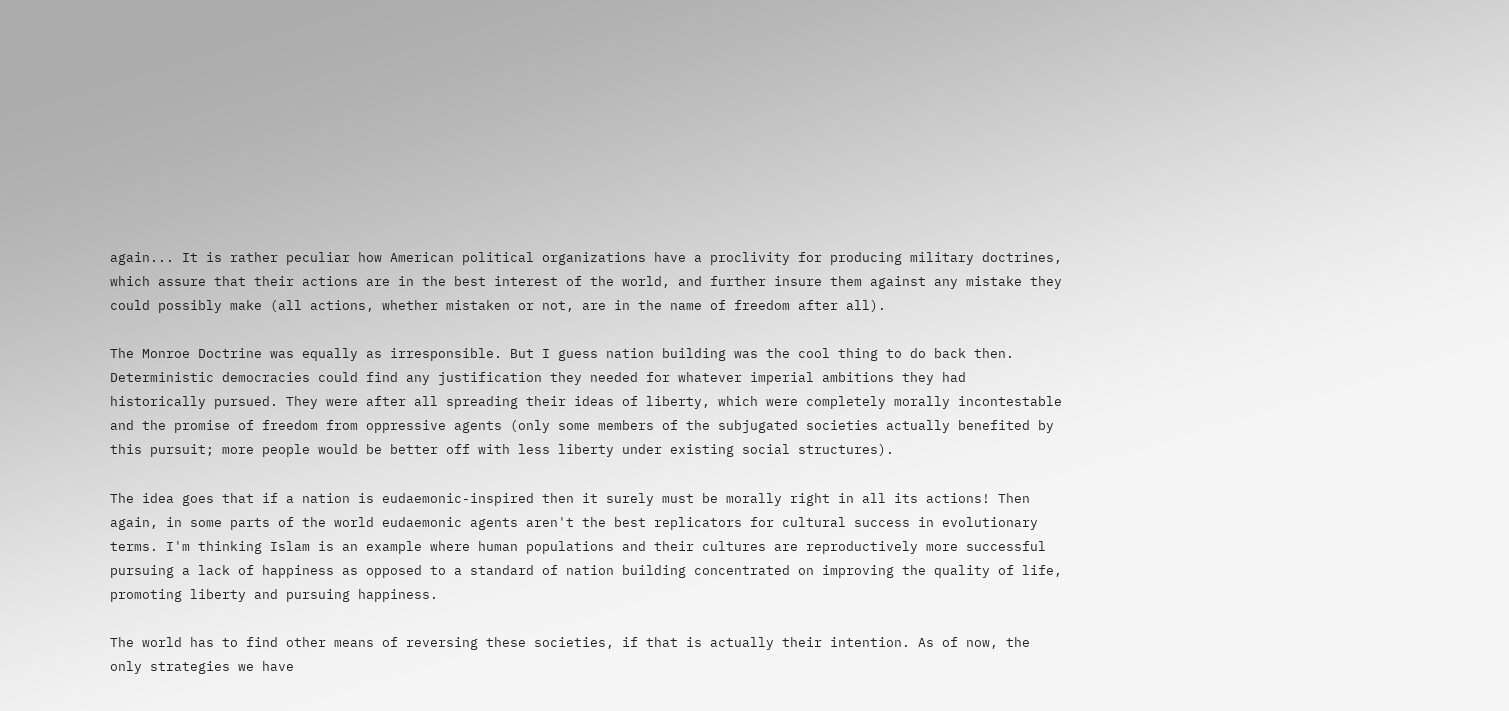again... It is rather peculiar how American political organizations have a proclivity for producing military doctrines, which assure that their actions are in the best interest of the world, and further insure them against any mistake they could possibly make (all actions, whether mistaken or not, are in the name of freedom after all).

The Monroe Doctrine was equally as irresponsible. But I guess nation building was the cool thing to do back then. Deterministic democracies could find any justification they needed for whatever imperial ambitions they had historically pursued. They were after all spreading their ideas of liberty, which were completely morally incontestable and the promise of freedom from oppressive agents (only some members of the subjugated societies actually benefited by this pursuit; more people would be better off with less liberty under existing social structures).

The idea goes that if a nation is eudaemonic-inspired then it surely must be morally right in all its actions! Then again, in some parts of the world eudaemonic agents aren't the best replicators for cultural success in evolutionary terms. I'm thinking Islam is an example where human populations and their cultures are reproductively more successful pursuing a lack of happiness as opposed to a standard of nation building concentrated on improving the quality of life, promoting liberty and pursuing happiness.

The world has to find other means of reversing these societies, if that is actually their intention. As of now, the only strategies we have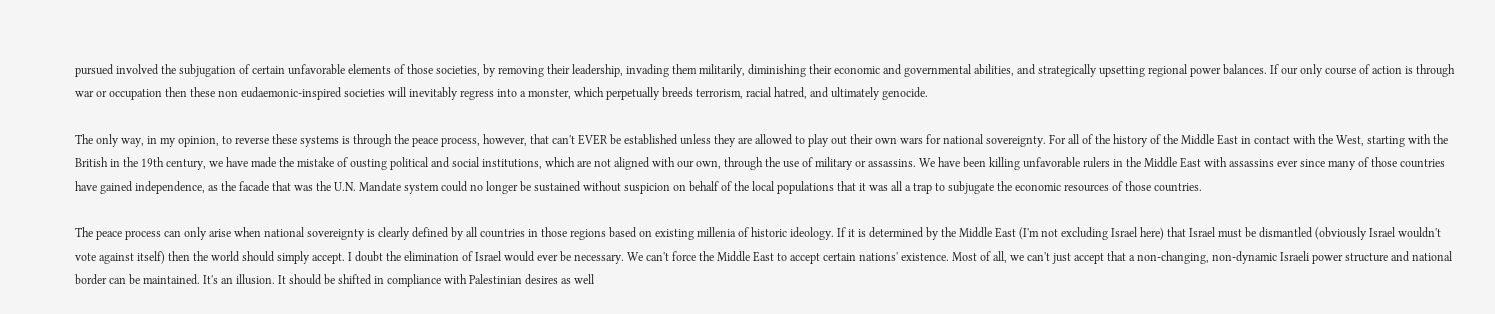pursued involved the subjugation of certain unfavorable elements of those societies, by removing their leadership, invading them militarily, diminishing their economic and governmental abilities, and strategically upsetting regional power balances. If our only course of action is through war or occupation then these non eudaemonic-inspired societies will inevitably regress into a monster, which perpetually breeds terrorism, racial hatred, and ultimately genocide.

The only way, in my opinion, to reverse these systems is through the peace process, however, that can't EVER be established unless they are allowed to play out their own wars for national sovereignty. For all of the history of the Middle East in contact with the West, starting with the British in the 19th century, we have made the mistake of ousting political and social institutions, which are not aligned with our own, through the use of military or assassins. We have been killing unfavorable rulers in the Middle East with assassins ever since many of those countries have gained independence, as the facade that was the U.N. Mandate system could no longer be sustained without suspicion on behalf of the local populations that it was all a trap to subjugate the economic resources of those countries.

The peace process can only arise when national sovereignty is clearly defined by all countries in those regions based on existing millenia of historic ideology. If it is determined by the Middle East (I'm not excluding Israel here) that Israel must be dismantled (obviously Israel wouldn't vote against itself) then the world should simply accept. I doubt the elimination of Israel would ever be necessary. We can't force the Middle East to accept certain nations' existence. Most of all, we can't just accept that a non-changing, non-dynamic Israeli power structure and national border can be maintained. It's an illusion. It should be shifted in compliance with Palestinian desires as well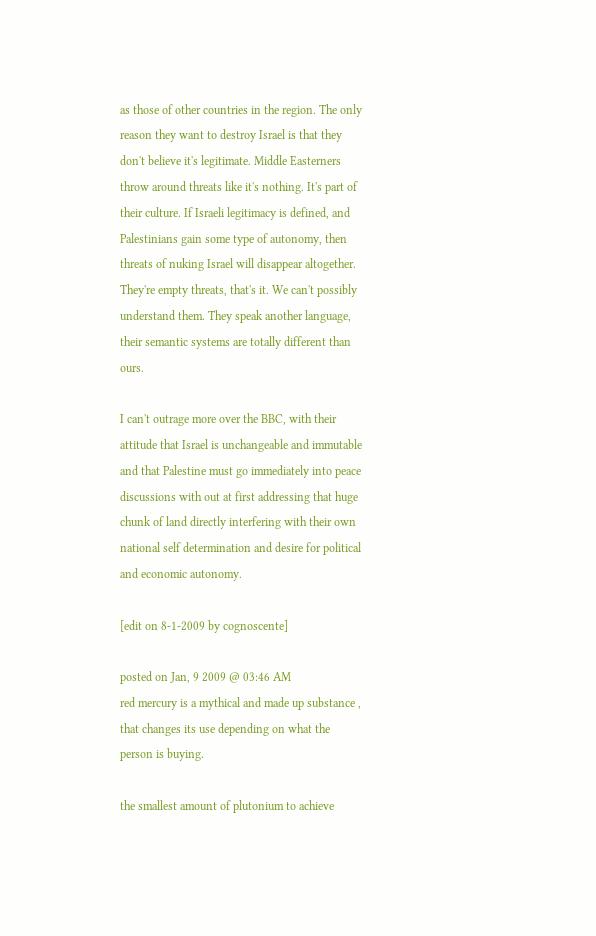as those of other countries in the region. The only reason they want to destroy Israel is that they don't believe it's legitimate. Middle Easterners throw around threats like it's nothing. It's part of their culture. If Israeli legitimacy is defined, and Palestinians gain some type of autonomy, then threats of nuking Israel will disappear altogether. They're empty threats, that's it. We can't possibly understand them. They speak another language, their semantic systems are totally different than ours.

I can't outrage more over the BBC, with their attitude that Israel is unchangeable and immutable and that Palestine must go immediately into peace discussions with out at first addressing that huge chunk of land directly interfering with their own national self determination and desire for political and economic autonomy.

[edit on 8-1-2009 by cognoscente]

posted on Jan, 9 2009 @ 03:46 AM
red mercury is a mythical and made up substance , that changes its use depending on what the person is buying.

the smallest amount of plutonium to achieve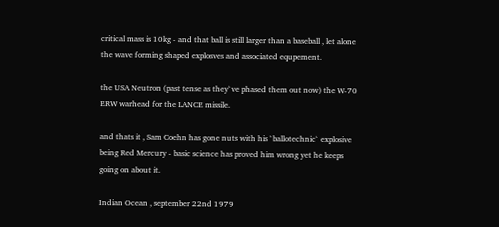critical mass is 10kg - and that ball is still larger than a baseball , let alone the wave forming shaped explosves and associated equpement.

the USA Neutron (past tense as they`ve phased them out now) the W-70 ERW warhead for the LANCE missile.

and thats it , Sam Coehn has gone nuts with his `ballotechnic` explosive being Red Mercury - basic science has proved him wrong yet he keeps going on about it.

Indian Ocean , september 22nd 1979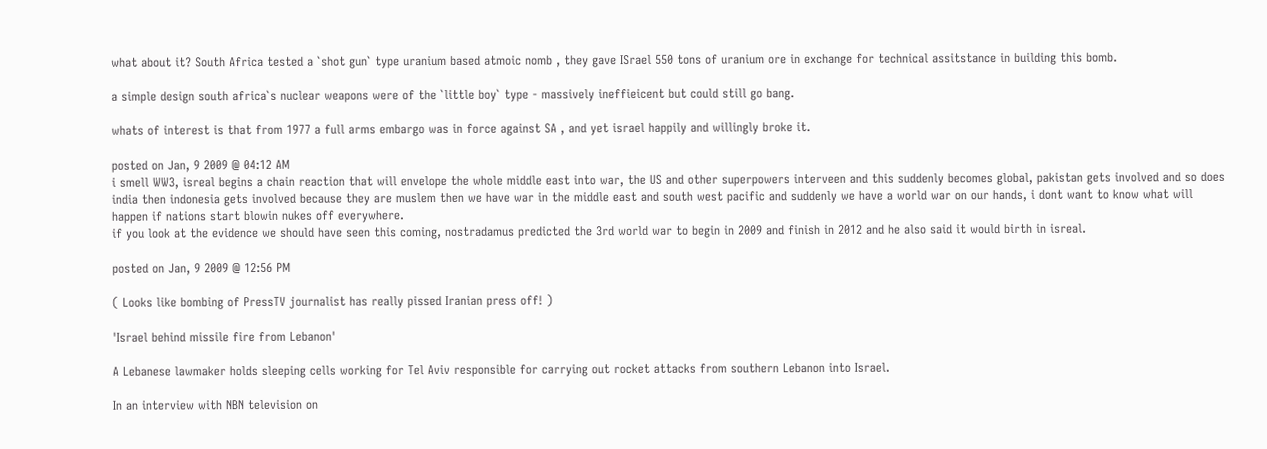what about it? South Africa tested a `shot gun` type uranium based atmoic nomb , they gave ISrael 550 tons of uranium ore in exchange for technical assitstance in building this bomb.

a simple design south africa`s nuclear weapons were of the `little boy` type - massively ineffieicent but could still go bang.

whats of interest is that from 1977 a full arms embargo was in force against SA , and yet israel happily and willingly broke it.

posted on Jan, 9 2009 @ 04:12 AM
i smell WW3, isreal begins a chain reaction that will envelope the whole middle east into war, the US and other superpowers interveen and this suddenly becomes global, pakistan gets involved and so does india then indonesia gets involved because they are muslem then we have war in the middle east and south west pacific and suddenly we have a world war on our hands, i dont want to know what will happen if nations start blowin nukes off everywhere.
if you look at the evidence we should have seen this coming, nostradamus predicted the 3rd world war to begin in 2009 and finish in 2012 and he also said it would birth in isreal.

posted on Jan, 9 2009 @ 12:56 PM

( Looks like bombing of PressTV journalist has really pissed Iranian press off! )

'Israel behind missile fire from Lebanon'

A Lebanese lawmaker holds sleeping cells working for Tel Aviv responsible for carrying out rocket attacks from southern Lebanon into Israel.

In an interview with NBN television on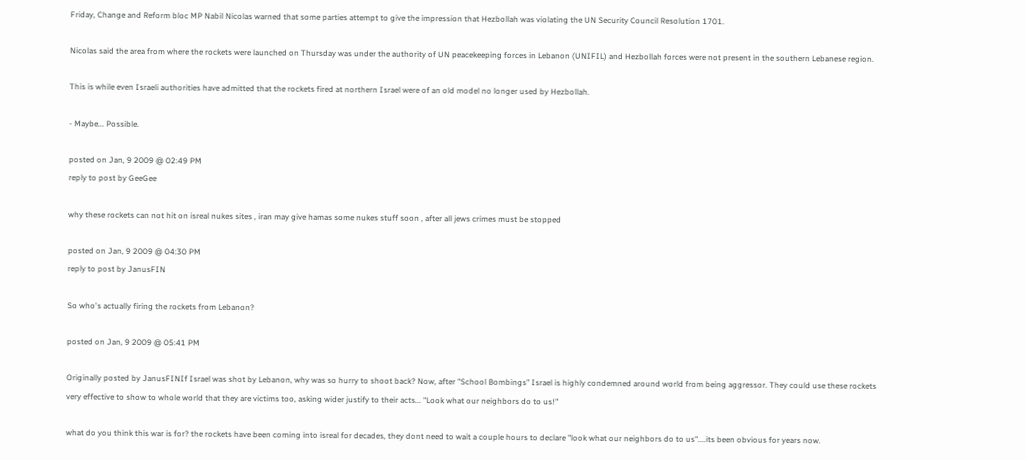Friday, Change and Reform bloc MP Nabil Nicolas warned that some parties attempt to give the impression that Hezbollah was violating the UN Security Council Resolution 1701.

Nicolas said the area from where the rockets were launched on Thursday was under the authority of UN peacekeeping forces in Lebanon (UNIFIL) and Hezbollah forces were not present in the southern Lebanese region.

This is while even Israeli authorities have admitted that the rockets fired at northern Israel were of an old model no longer used by Hezbollah.

- Maybe... Possible.

posted on Jan, 9 2009 @ 02:49 PM
reply to post by GeeGee

why these rockets can not hit on isreal nukes sites , iran may give hamas some nukes stuff soon , after all jews crimes must be stopped

posted on Jan, 9 2009 @ 04:30 PM
reply to post by JanusFIN

So who's actually firing the rockets from Lebanon?

posted on Jan, 9 2009 @ 05:41 PM

Originally posted by JanusFINIf Israel was shot by Lebanon, why was so hurry to shoot back? Now, after "School Bombings" Israel is highly condemned around world from being aggressor. They could use these rockets very effective to show to whole world that they are victims too, asking wider justify to their acts... "Look what our neighbors do to us!"

what do you think this war is for? the rockets have been coming into isreal for decades, they dont need to wait a couple hours to declare "look what our neighbors do to us"....its been obvious for years now.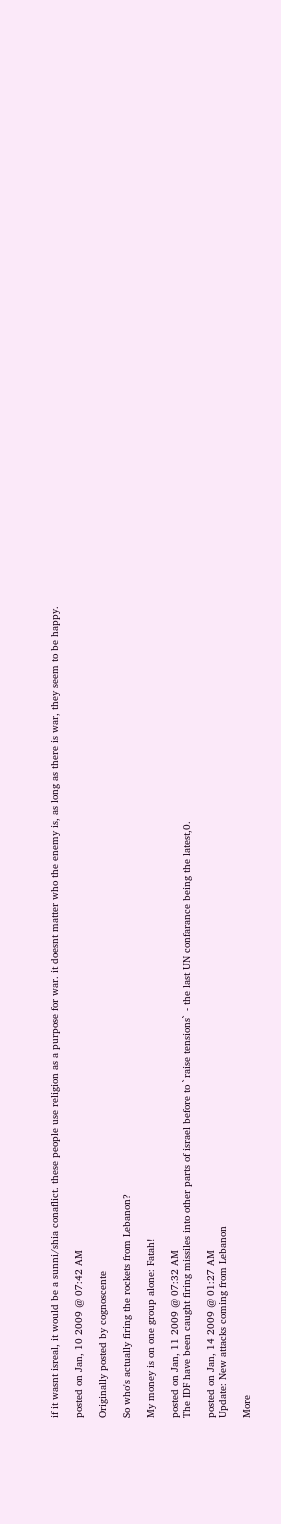if it wasnt isreal, it would be a sunni/shia conaflict. these people use religion as a purpose for war. it doesnt matter who the enemy is, as long as there is war, they seem to be happy.

posted on Jan, 10 2009 @ 07:42 AM

Originally posted by cognoscente

So who's actually firing the rockets from Lebanon?

My money is on one group alone: Fatah!

posted on Jan, 11 2009 @ 07:32 AM
The IDF have been caught firing missiles into other parts of israel before to `raise tensions` - the last UN confarance being the latest,0.

posted on Jan, 14 2009 @ 01:27 AM
Update: New attacks coming from Lebanon

More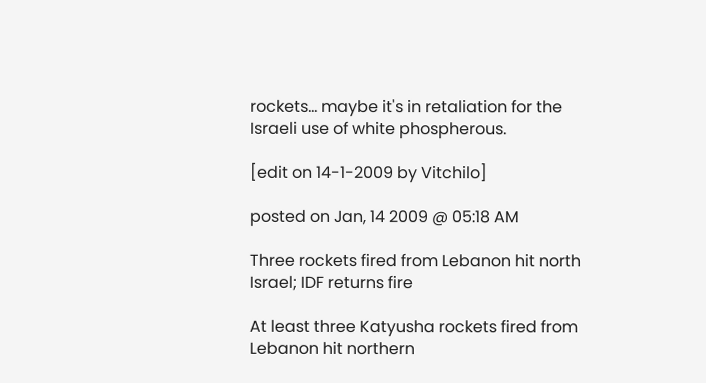rockets... maybe it's in retaliation for the Israeli use of white phospherous.

[edit on 14-1-2009 by Vitchilo]

posted on Jan, 14 2009 @ 05:18 AM

Three rockets fired from Lebanon hit north Israel; IDF returns fire

At least three Katyusha rockets fired from Lebanon hit northern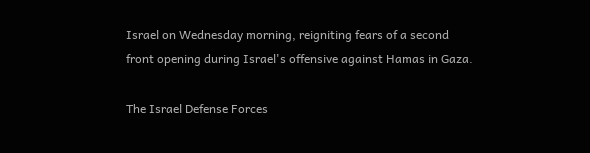Israel on Wednesday morning, reigniting fears of a second front opening during Israel's offensive against Hamas in Gaza.

The Israel Defense Forces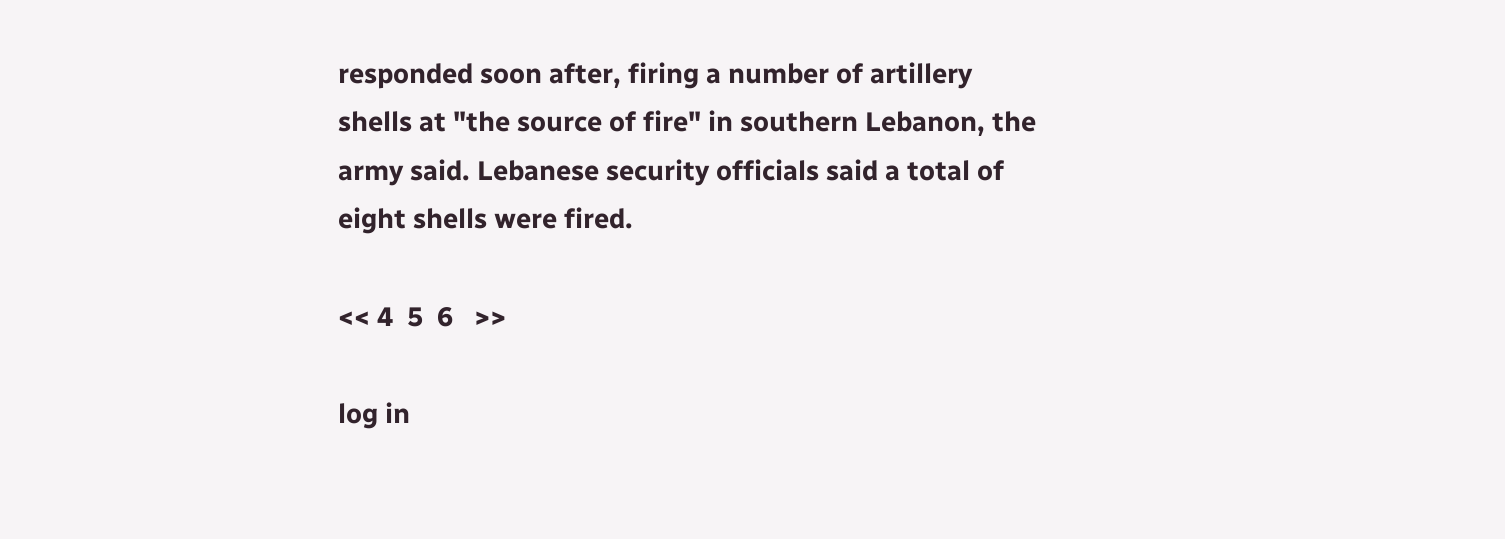responded soon after, firing a number of artillery shells at "the source of fire" in southern Lebanon, the army said. Lebanese security officials said a total of eight shells were fired.

<< 4  5  6   >>

log in